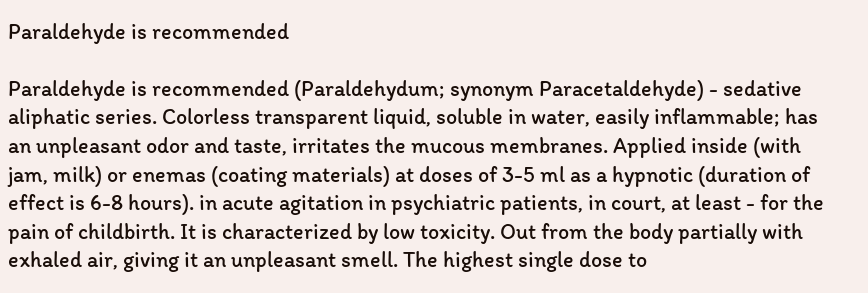Paraldehyde is recommended

Paraldehyde is recommended (Paraldehydum; synonym Paracetaldehyde) - sedative aliphatic series. Colorless transparent liquid, soluble in water, easily inflammable; has an unpleasant odor and taste, irritates the mucous membranes. Applied inside (with jam, milk) or enemas (coating materials) at doses of 3-5 ml as a hypnotic (duration of effect is 6-8 hours). in acute agitation in psychiatric patients, in court, at least - for the pain of childbirth. It is characterized by low toxicity. Out from the body partially with exhaled air, giving it an unpleasant smell. The highest single dose to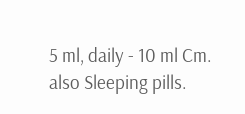5 ml, daily - 10 ml Cm. also Sleeping pills.